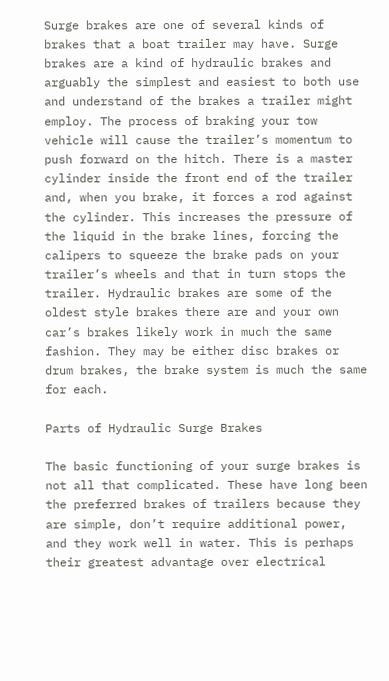Surge brakes are one of several kinds of brakes that a boat trailer may have. Surge brakes are a kind of hydraulic brakes and arguably the simplest and easiest to both use and understand of the brakes a trailer might employ. The process of braking your tow vehicle will cause the trailer’s momentum to push forward on the hitch. There is a master cylinder inside the front end of the trailer and, when you brake, it forces a rod against the cylinder. This increases the pressure of the liquid in the brake lines, forcing the calipers to squeeze the brake pads on your trailer’s wheels and that in turn stops the trailer. Hydraulic brakes are some of the oldest style brakes there are and your own car’s brakes likely work in much the same fashion. They may be either disc brakes or drum brakes, the brake system is much the same for each.

Parts of Hydraulic Surge Brakes

The basic functioning of your surge brakes is not all that complicated. These have long been the preferred brakes of trailers because they are simple, don’t require additional power, and they work well in water. This is perhaps their greatest advantage over electrical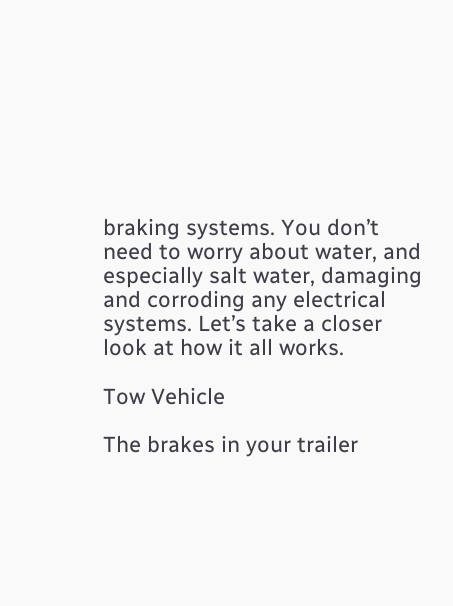braking systems. You don’t need to worry about water, and especially salt water, damaging and corroding any electrical systems. Let’s take a closer look at how it all works.

Tow Vehicle

The brakes in your trailer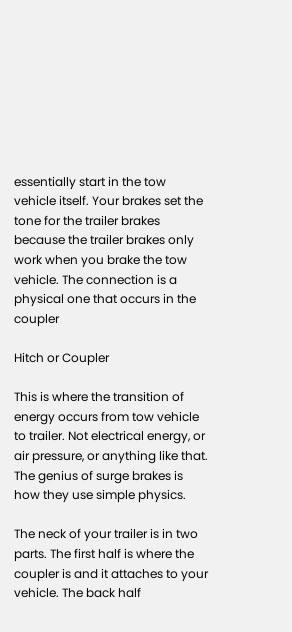essentially start in the tow vehicle itself. Your brakes set the tone for the trailer brakes because the trailer brakes only work when you brake the tow vehicle. The connection is a physical one that occurs in the coupler

Hitch or Coupler

This is where the transition of energy occurs from tow vehicle to trailer. Not electrical energy, or air pressure, or anything like that. The genius of surge brakes is how they use simple physics.

The neck of your trailer is in two parts. The first half is where the coupler is and it attaches to your vehicle. The back half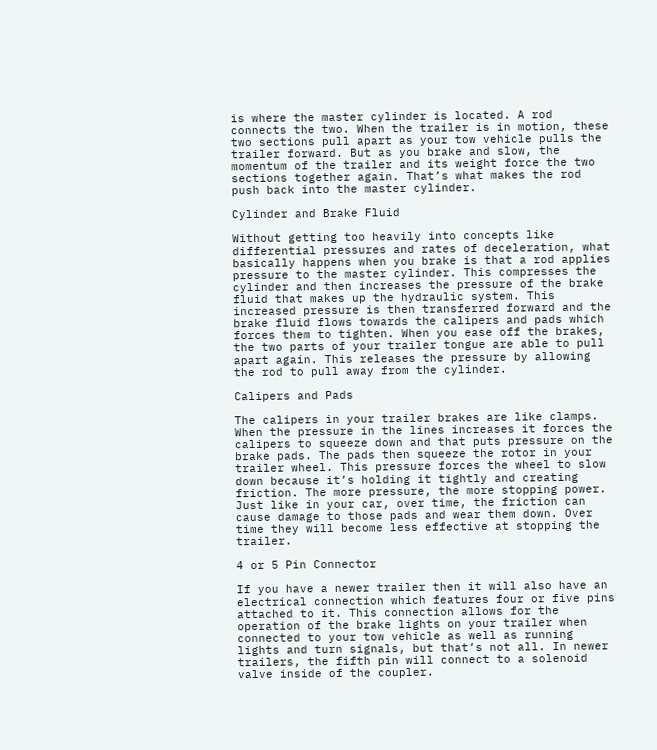is where the master cylinder is located. A rod connects the two. When the trailer is in motion, these two sections pull apart as your tow vehicle pulls the trailer forward. But as you brake and slow, the momentum of the trailer and its weight force the two sections together again. That’s what makes the rod push back into the master cylinder.

Cylinder and Brake Fluid

Without getting too heavily into concepts like differential pressures and rates of deceleration, what basically happens when you brake is that a rod applies pressure to the master cylinder. This compresses the cylinder and then increases the pressure of the brake fluid that makes up the hydraulic system. This increased pressure is then transferred forward and the brake fluid flows towards the calipers and pads which forces them to tighten. When you ease off the brakes, the two parts of your trailer tongue are able to pull apart again. This releases the pressure by allowing the rod to pull away from the cylinder.

Calipers and Pads

The calipers in your trailer brakes are like clamps. When the pressure in the lines increases it forces the calipers to squeeze down and that puts pressure on the brake pads. The pads then squeeze the rotor in your trailer wheel. This pressure forces the wheel to slow down because it’s holding it tightly and creating friction. The more pressure, the more stopping power. Just like in your car, over time, the friction can cause damage to those pads and wear them down. Over time they will become less effective at stopping the trailer.

4 or 5 Pin Connector

If you have a newer trailer then it will also have an electrical connection which features four or five pins attached to it. This connection allows for the operation of the brake lights on your trailer when connected to your tow vehicle as well as running lights and turn signals, but that’s not all. In newer trailers, the fifth pin will connect to a solenoid valve inside of the coupler.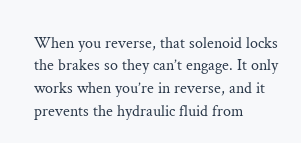When you reverse, that solenoid locks the brakes so they can’t engage. It only works when you’re in reverse, and it prevents the hydraulic fluid from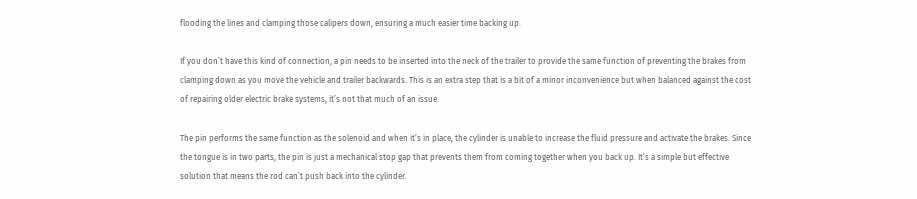flooding the lines and clamping those calipers down, ensuring a much easier time backing up.

If you don’t have this kind of connection, a pin needs to be inserted into the neck of the trailer to provide the same function of preventing the brakes from clamping down as you move the vehicle and trailer backwards. This is an extra step that is a bit of a minor inconvenience but when balanced against the cost of repairing older electric brake systems, it’s not that much of an issue.

The pin performs the same function as the solenoid and when it’s in place, the cylinder is unable to increase the fluid pressure and activate the brakes. Since the tongue is in two parts, the pin is just a mechanical stop gap that prevents them from coming together when you back up. It’s a simple but effective solution that means the rod can’t push back into the cylinder.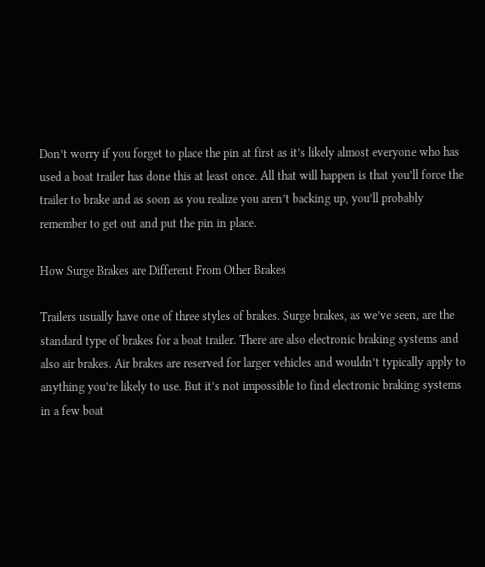Don’t worry if you forget to place the pin at first as it’s likely almost everyone who has used a boat trailer has done this at least once. All that will happen is that you’ll force the trailer to brake and as soon as you realize you aren’t backing up, you’ll probably remember to get out and put the pin in place.

How Surge Brakes are Different From Other Brakes

Trailers usually have one of three styles of brakes. Surge brakes, as we’ve seen, are the standard type of brakes for a boat trailer. There are also electronic braking systems and also air brakes. Air brakes are reserved for larger vehicles and wouldn’t typically apply to anything you’re likely to use. But it’s not impossible to find electronic braking systems in a few boat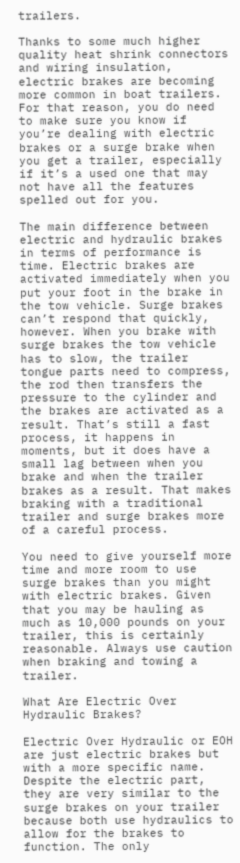trailers.

Thanks to some much higher quality heat shrink connectors and wiring insulation, electric brakes are becoming more common in boat trailers. For that reason, you do need to make sure you know if you’re dealing with electric brakes or a surge brake when you get a trailer, especially if it’s a used one that may not have all the features spelled out for you.

The main difference between electric and hydraulic brakes in terms of performance is time. Electric brakes are activated immediately when you put your foot in the brake in the tow vehicle. Surge brakes can’t respond that quickly, however. When you brake with surge brakes the tow vehicle has to slow, the trailer tongue parts need to compress, the rod then transfers the pressure to the cylinder and the brakes are activated as a result. That’s still a fast process, it happens in moments, but it does have a small lag between when you brake and when the trailer brakes as a result. That makes braking with a traditional trailer and surge brakes more of a careful process.

You need to give yourself more time and more room to use surge brakes than you might with electric brakes. Given that you may be hauling as much as 10,000 pounds on your trailer, this is certainly reasonable. Always use caution when braking and towing a trailer.

What Are Electric Over Hydraulic Brakes?

Electric Over Hydraulic or EOH are just electric brakes but with a more specific name. Despite the electric part, they are very similar to the surge brakes on your trailer because both use hydraulics to allow for the brakes to function. The only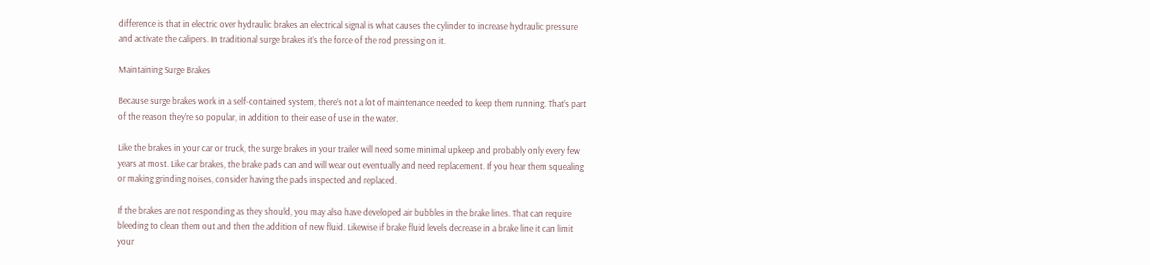difference is that in electric over hydraulic brakes an electrical signal is what causes the cylinder to increase hydraulic pressure and activate the calipers. In traditional surge brakes it’s the force of the rod pressing on it.

Maintaining Surge Brakes

Because surge brakes work in a self-contained system, there’s not a lot of maintenance needed to keep them running. That’s part of the reason they’re so popular, in addition to their ease of use in the water.

Like the brakes in your car or truck, the surge brakes in your trailer will need some minimal upkeep and probably only every few years at most. Like car brakes, the brake pads can and will wear out eventually and need replacement. If you hear them squealing or making grinding noises, consider having the pads inspected and replaced.

If the brakes are not responding as they should, you may also have developed air bubbles in the brake lines. That can require bleeding to clean them out and then the addition of new fluid. Likewise if brake fluid levels decrease in a brake line it can limit your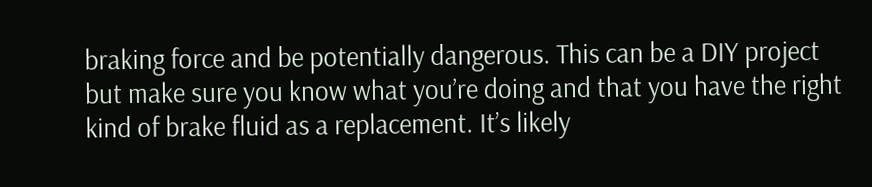braking force and be potentially dangerous. This can be a DIY project but make sure you know what you’re doing and that you have the right kind of brake fluid as a replacement. It’s likely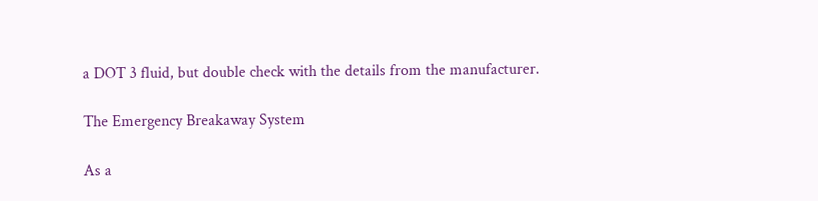a DOT 3 fluid, but double check with the details from the manufacturer.

The Emergency Breakaway System

As a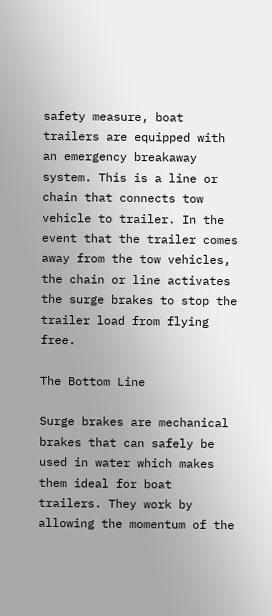safety measure, boat trailers are equipped with an emergency breakaway system. This is a line or chain that connects tow vehicle to trailer. In the event that the trailer comes away from the tow vehicles, the chain or line activates the surge brakes to stop the trailer load from flying free.

The Bottom Line

Surge brakes are mechanical brakes that can safely be used in water which makes them ideal for boat trailers. They work by allowing the momentum of the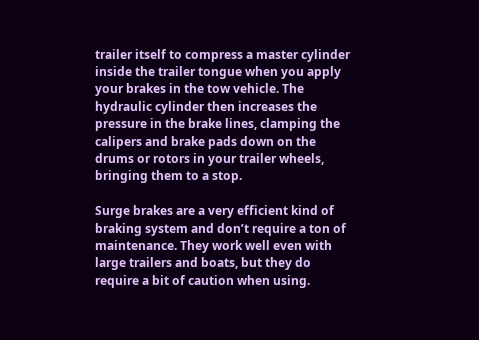trailer itself to compress a master cylinder inside the trailer tongue when you apply your brakes in the tow vehicle. The hydraulic cylinder then increases the pressure in the brake lines, clamping the calipers and brake pads down on the drums or rotors in your trailer wheels, bringing them to a stop.

Surge brakes are a very efficient kind of braking system and don’t require a ton of maintenance. They work well even with large trailers and boats, but they do require a bit of caution when using.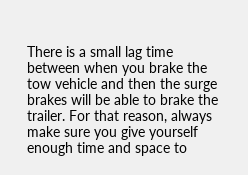There is a small lag time between when you brake the tow vehicle and then the surge brakes will be able to brake the trailer. For that reason, always make sure you give yourself enough time and space to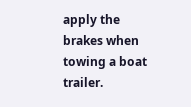apply the brakes when towing a boat trailer.